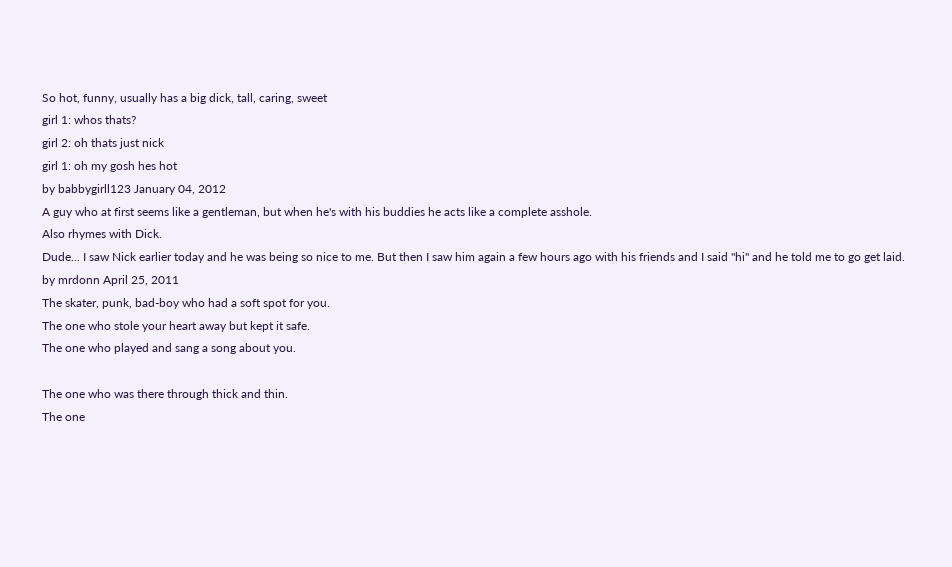So hot, funny, usually has a big dick, tall, caring, sweet
girl 1: whos thats?
girl 2: oh thats just nick
girl 1: oh my gosh hes hot
by babbygirll123 January 04, 2012
A guy who at first seems like a gentleman, but when he's with his buddies he acts like a complete asshole.
Also rhymes with Dick.
Dude... I saw Nick earlier today and he was being so nice to me. But then I saw him again a few hours ago with his friends and I said "hi" and he told me to go get laid.
by mrdonn April 25, 2011
The skater, punk, bad-boy who had a soft spot for you.
The one who stole your heart away but kept it safe.
The one who played and sang a song about you.

The one who was there through thick and thin.
The one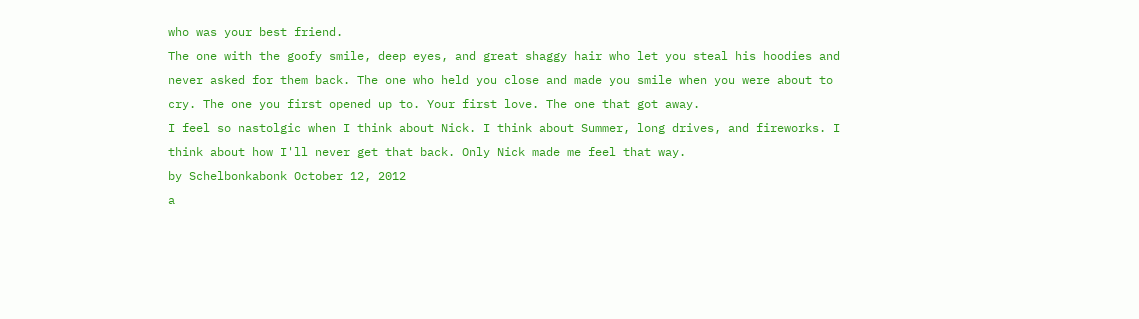who was your best friend.
The one with the goofy smile, deep eyes, and great shaggy hair who let you steal his hoodies and never asked for them back. The one who held you close and made you smile when you were about to cry. The one you first opened up to. Your first love. The one that got away.
I feel so nastolgic when I think about Nick. I think about Summer, long drives, and fireworks. I think about how I'll never get that back. Only Nick made me feel that way.
by Schelbonkabonk October 12, 2012
a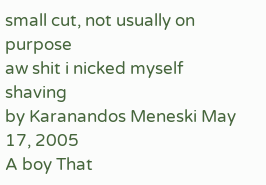small cut, not usually on purpose
aw shit i nicked myself shaving
by Karanandos Meneski May 17, 2005
A boy That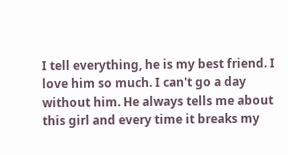I tell everything, he is my best friend. I love him so much. I can't go a day without him. He always tells me about this girl and every time it breaks my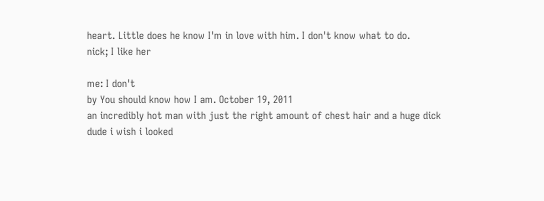heart. Little does he know I'm in love with him. I don't know what to do.
nick; I like her

me: I don't
by You should know how I am. October 19, 2011
an incredibly hot man with just the right amount of chest hair and a huge dick
dude i wish i looked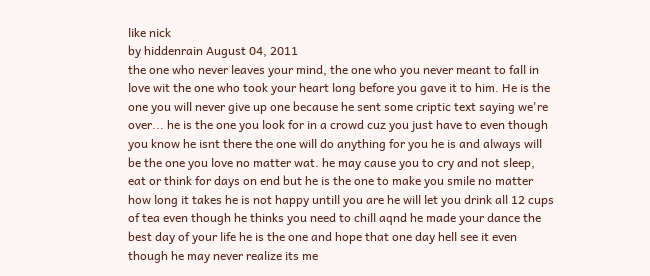like nick
by hiddenrain August 04, 2011
the one who never leaves your mind, the one who you never meant to fall in love wit the one who took your heart long before you gave it to him. He is the one you will never give up one because he sent some criptic text saying we're over... he is the one you look for in a crowd cuz you just have to even though you know he isnt there the one will do anything for you he is and always will be the one you love no matter wat. he may cause you to cry and not sleep, eat or think for days on end but he is the one to make you smile no matter how long it takes he is not happy untill you are he will let you drink all 12 cups of tea even though he thinks you need to chill aqnd he made your dance the best day of your life he is the one and hope that one day hell see it even though he may never realize its me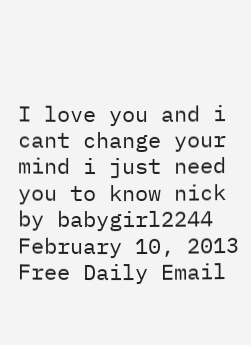I love you and i cant change your mind i just need you to know nick
by babygirl2244 February 10, 2013
Free Daily Email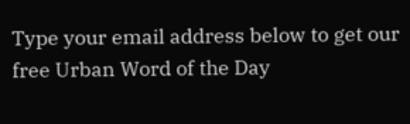Type your email address below to get our free Urban Word of the Day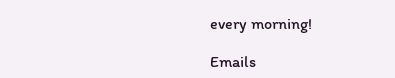every morning!

Emails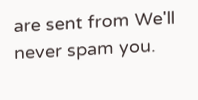are sent from We'll never spam you.